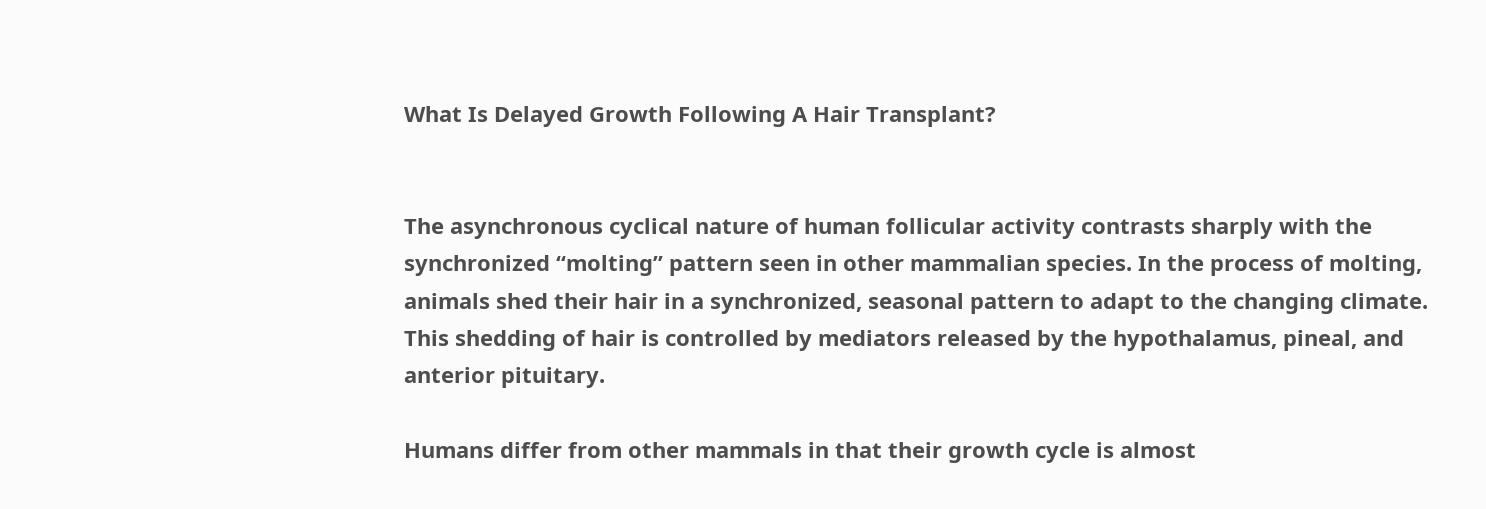What Is Delayed Growth Following A Hair Transplant?


The asynchronous cyclical nature of human follicular activity contrasts sharply with the synchronized “molting” pattern seen in other mammalian species. In the process of molting, animals shed their hair in a synchronized, seasonal pattern to adapt to the changing climate. This shedding of hair is controlled by mediators released by the hypothalamus, pineal, and anterior pituitary.

Humans differ from other mammals in that their growth cycle is almost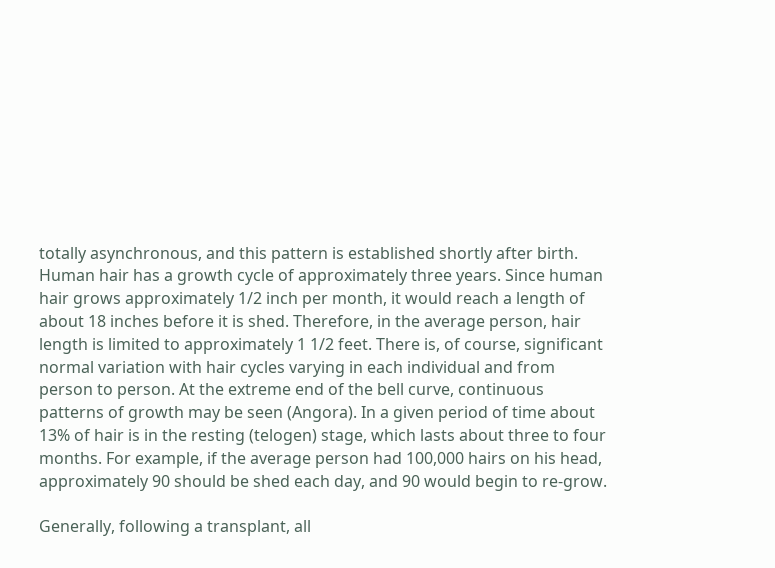totally asynchronous, and this pattern is established shortly after birth. Human hair has a growth cycle of approximately three years. Since human hair grows approximately 1/2 inch per month, it would reach a length of about 18 inches before it is shed. Therefore, in the average person, hair length is limited to approximately 1 1/2 feet. There is, of course, significant normal variation with hair cycles varying in each individual and from person to person. At the extreme end of the bell curve, continuous patterns of growth may be seen (Angora). In a given period of time about 13% of hair is in the resting (telogen) stage, which lasts about three to four months. For example, if the average person had 100,000 hairs on his head, approximately 90 should be shed each day, and 90 would begin to re-grow.

Generally, following a transplant, all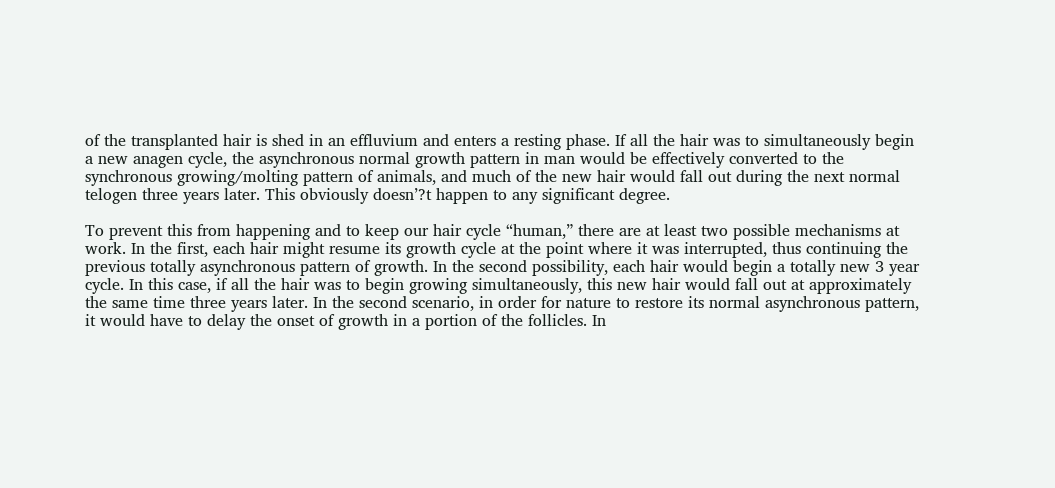of the transplanted hair is shed in an effluvium and enters a resting phase. If all the hair was to simultaneously begin a new anagen cycle, the asynchronous normal growth pattern in man would be effectively converted to the synchronous growing/molting pattern of animals, and much of the new hair would fall out during the next normal telogen three years later. This obviously doesn’?t happen to any significant degree.

To prevent this from happening and to keep our hair cycle “human,” there are at least two possible mechanisms at work. In the first, each hair might resume its growth cycle at the point where it was interrupted, thus continuing the previous totally asynchronous pattern of growth. In the second possibility, each hair would begin a totally new 3 year cycle. In this case, if all the hair was to begin growing simultaneously, this new hair would fall out at approximately the same time three years later. In the second scenario, in order for nature to restore its normal asynchronous pattern, it would have to delay the onset of growth in a portion of the follicles. In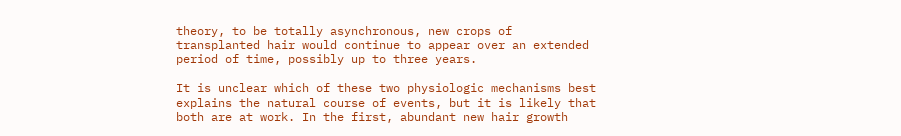theory, to be totally asynchronous, new crops of transplanted hair would continue to appear over an extended period of time, possibly up to three years.

It is unclear which of these two physiologic mechanisms best explains the natural course of events, but it is likely that both are at work. In the first, abundant new hair growth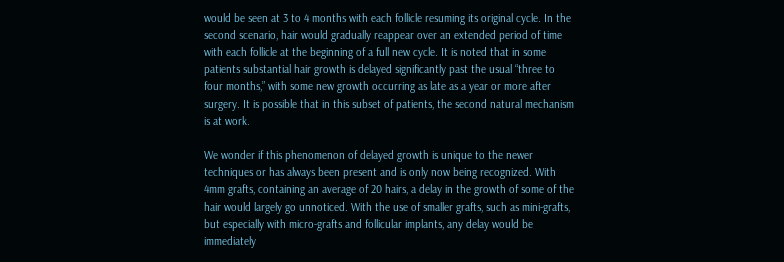would be seen at 3 to 4 months with each follicle resuming its original cycle. In the second scenario, hair would gradually reappear over an extended period of time with each follicle at the beginning of a full new cycle. It is noted that in some patients substantial hair growth is delayed significantly past the usual “three to four months,” with some new growth occurring as late as a year or more after surgery. It is possible that in this subset of patients, the second natural mechanism is at work.

We wonder if this phenomenon of delayed growth is unique to the newer techniques or has always been present and is only now being recognized. With 4mm grafts, containing an average of 20 hairs, a delay in the growth of some of the hair would largely go unnoticed. With the use of smaller grafts, such as mini-grafts, but especially with micro-grafts and follicular implants, any delay would be immediately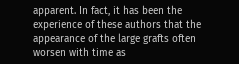apparent. In fact, it has been the experience of these authors that the appearance of the large grafts often worsen with time as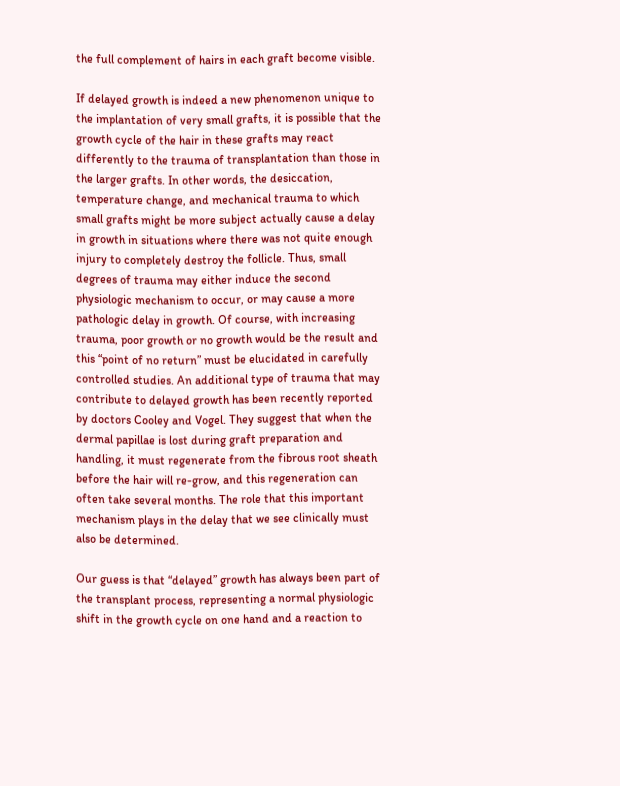the full complement of hairs in each graft become visible.

If delayed growth is indeed a new phenomenon unique to the implantation of very small grafts, it is possible that the growth cycle of the hair in these grafts may react differently to the trauma of transplantation than those in the larger grafts. In other words, the desiccation, temperature change, and mechanical trauma to which small grafts might be more subject actually cause a delay in growth in situations where there was not quite enough injury to completely destroy the follicle. Thus, small degrees of trauma may either induce the second physiologic mechanism to occur, or may cause a more pathologic delay in growth. Of course, with increasing trauma, poor growth or no growth would be the result and this “point of no return” must be elucidated in carefully controlled studies. An additional type of trauma that may contribute to delayed growth has been recently reported by doctors Cooley and Vogel. They suggest that when the dermal papillae is lost during graft preparation and handling, it must regenerate from the fibrous root sheath before the hair will re-grow, and this regeneration can often take several months. The role that this important mechanism plays in the delay that we see clinically must also be determined.

Our guess is that “delayed” growth has always been part of the transplant process, representing a normal physiologic shift in the growth cycle on one hand and a reaction to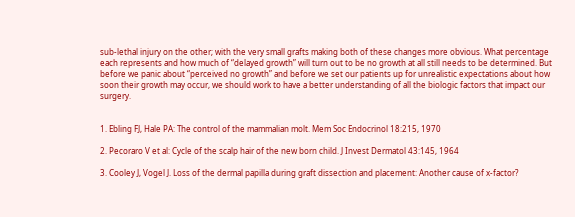sub-lethal injury on the other; with the very small grafts making both of these changes more obvious. What percentage each represents and how much of “delayed growth” will turn out to be no growth at all still needs to be determined. But before we panic about “perceived no growth” and before we set our patients up for unrealistic expectations about how soon their growth may occur, we should work to have a better understanding of all the biologic factors that impact our surgery.


1. Ebling FJ, Hale PA: The control of the mammalian molt. Mem Soc Endocrinol 18:215, 1970

2. Pecoraro V et al: Cycle of the scalp hair of the new born child. J Invest Dermatol 43:145, 1964

3. Cooley J, Vogel J. Loss of the dermal papilla during graft dissection and placement: Another cause of x-factor?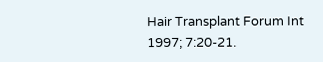Hair Transplant Forum Int 1997; 7:20-21.